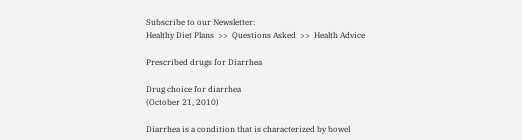Subscribe to our Newsletter:
Healthy Diet Plans  >>  Questions Asked  >>  Health Advice

Prescribed drugs for Diarrhea

Drug choice for diarrhea
(October 21, 2010)

Diarrhea is a condition that is characterized by bowel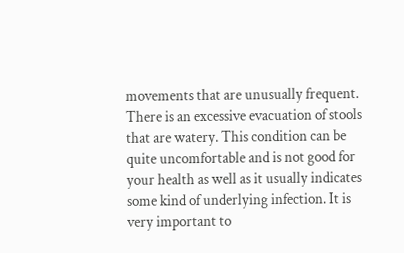movements that are unusually frequent. There is an excessive evacuation of stools that are watery. This condition can be quite uncomfortable and is not good for your health as well as it usually indicates some kind of underlying infection. It is very important to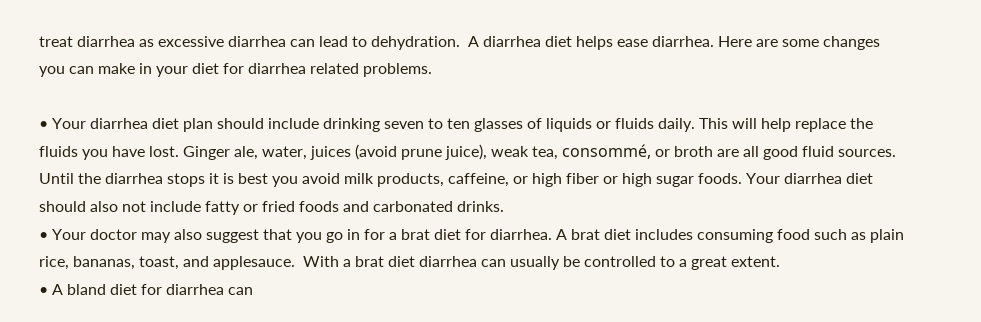treat diarrhea as excessive diarrhea can lead to dehydration.  A diarrhea diet helps ease diarrhea. Here are some changes you can make in your diet for diarrhea related problems.

• Your diarrhea diet plan should include drinking seven to ten glasses of liquids or fluids daily. This will help replace the fluids you have lost. Ginger ale, water, juices (avoid prune juice), weak tea, consommé, or broth are all good fluid sources.  Until the diarrhea stops it is best you avoid milk products, caffeine, or high fiber or high sugar foods. Your diarrhea diet should also not include fatty or fried foods and carbonated drinks.
• Your doctor may also suggest that you go in for a brat diet for diarrhea. A brat diet includes consuming food such as plain rice, bananas, toast, and applesauce.  With a brat diet diarrhea can usually be controlled to a great extent.
• A bland diet for diarrhea can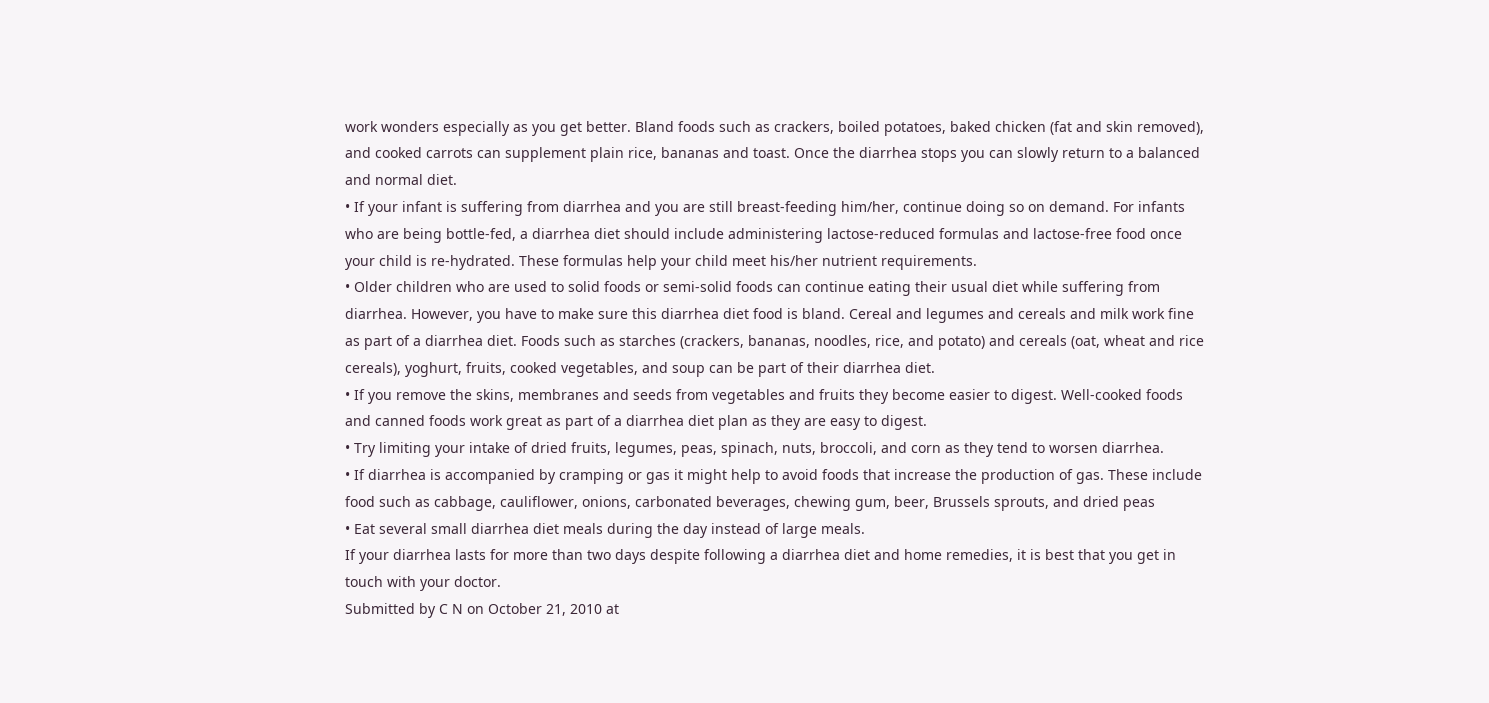work wonders especially as you get better. Bland foods such as crackers, boiled potatoes, baked chicken (fat and skin removed), and cooked carrots can supplement plain rice, bananas and toast. Once the diarrhea stops you can slowly return to a balanced and normal diet.
• If your infant is suffering from diarrhea and you are still breast-feeding him/her, continue doing so on demand. For infants who are being bottle-fed, a diarrhea diet should include administering lactose-reduced formulas and lactose-free food once your child is re-hydrated. These formulas help your child meet his/her nutrient requirements.
• Older children who are used to solid foods or semi-solid foods can continue eating their usual diet while suffering from diarrhea. However, you have to make sure this diarrhea diet food is bland. Cereal and legumes and cereals and milk work fine as part of a diarrhea diet. Foods such as starches (crackers, bananas, noodles, rice, and potato) and cereals (oat, wheat and rice cereals), yoghurt, fruits, cooked vegetables, and soup can be part of their diarrhea diet.
• If you remove the skins, membranes and seeds from vegetables and fruits they become easier to digest. Well-cooked foods and canned foods work great as part of a diarrhea diet plan as they are easy to digest.
• Try limiting your intake of dried fruits, legumes, peas, spinach, nuts, broccoli, and corn as they tend to worsen diarrhea.
• If diarrhea is accompanied by cramping or gas it might help to avoid foods that increase the production of gas. These include food such as cabbage, cauliflower, onions, carbonated beverages, chewing gum, beer, Brussels sprouts, and dried peas
• Eat several small diarrhea diet meals during the day instead of large meals.
If your diarrhea lasts for more than two days despite following a diarrhea diet and home remedies, it is best that you get in touch with your doctor.
Submitted by C N on October 21, 2010 at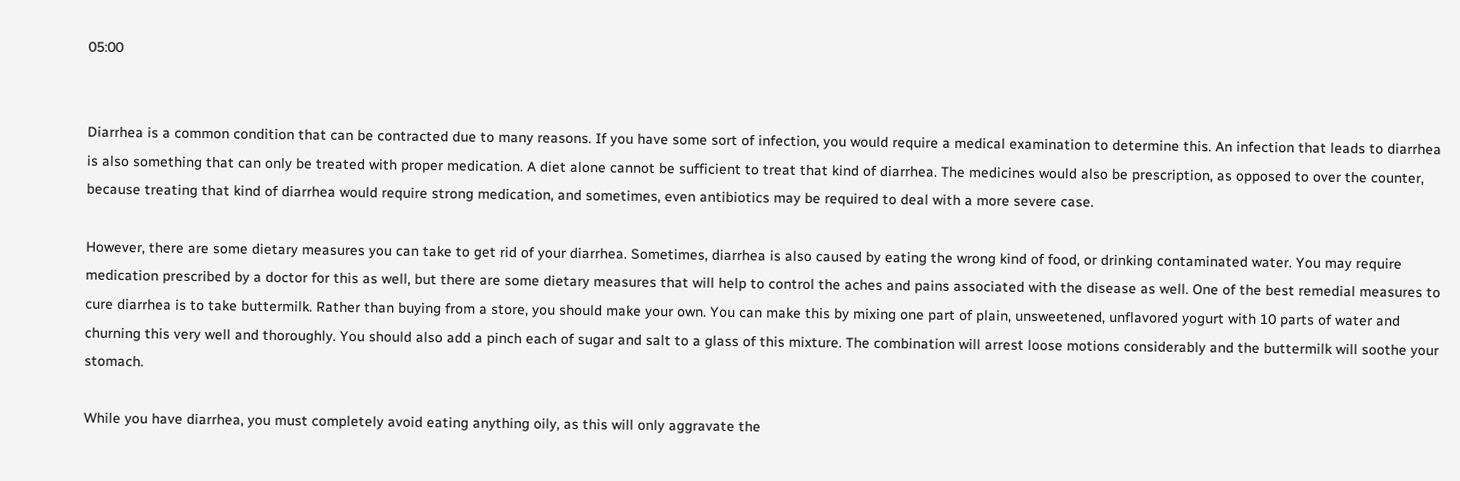05:00


Diarrhea is a common condition that can be contracted due to many reasons. If you have some sort of infection, you would require a medical examination to determine this. An infection that leads to diarrhea is also something that can only be treated with proper medication. A diet alone cannot be sufficient to treat that kind of diarrhea. The medicines would also be prescription, as opposed to over the counter, because treating that kind of diarrhea would require strong medication, and sometimes, even antibiotics may be required to deal with a more severe case.

However, there are some dietary measures you can take to get rid of your diarrhea. Sometimes, diarrhea is also caused by eating the wrong kind of food, or drinking contaminated water. You may require medication prescribed by a doctor for this as well, but there are some dietary measures that will help to control the aches and pains associated with the disease as well. One of the best remedial measures to cure diarrhea is to take buttermilk. Rather than buying from a store, you should make your own. You can make this by mixing one part of plain, unsweetened, unflavored yogurt with 10 parts of water and churning this very well and thoroughly. You should also add a pinch each of sugar and salt to a glass of this mixture. The combination will arrest loose motions considerably and the buttermilk will soothe your stomach.

While you have diarrhea, you must completely avoid eating anything oily, as this will only aggravate the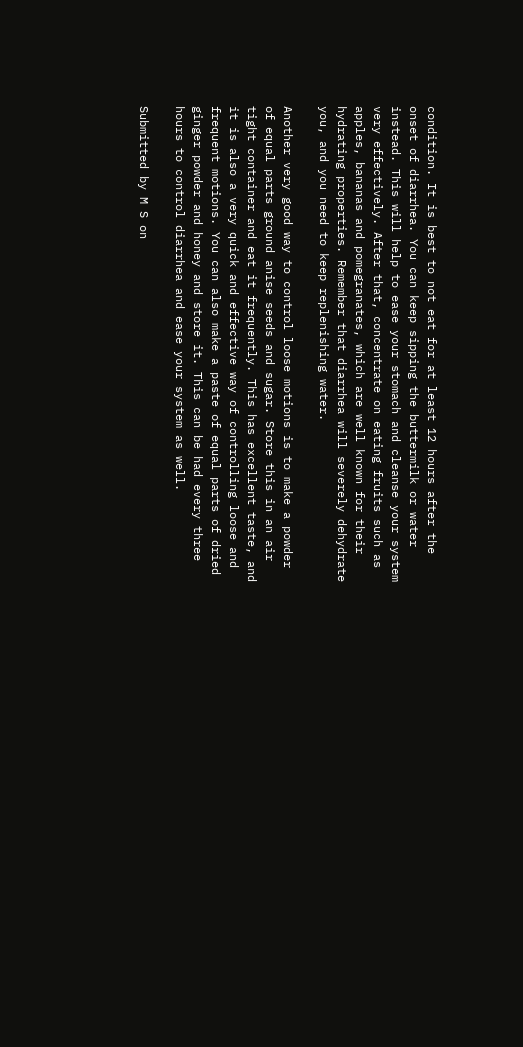condition. It is best to not eat for at least 12 hours after the onset of diarrhea. You can keep sipping the buttermilk or water instead. This will help to ease your stomach and cleanse your system very effectively. After that, concentrate on eating fruits such as apples, bananas and pomegranates, which are well known for their hydrating properties. Remember that diarrhea will severely dehydrate you, and you need to keep replenishing water.

Another very good way to control loose motions is to make a powder of equal parts ground anise seeds and sugar. Store this in an air tight container and eat it frequently. This has excellent taste, and it is also a very quick and effective way of controlling loose and frequent motions. You can also make a paste of equal parts of dried ginger powder and honey and store it. This can be had every three hours to control diarrhea and ease your system as well.

Submitted by M S on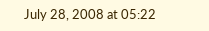July 28, 2008 at 05:22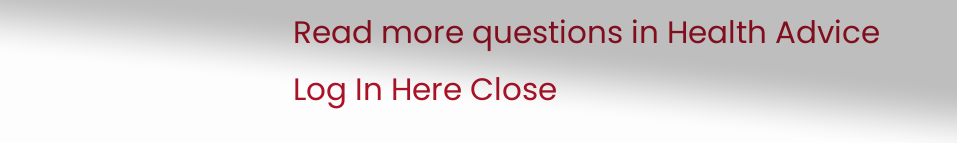Read more questions in Health Advice
Log In Here Close